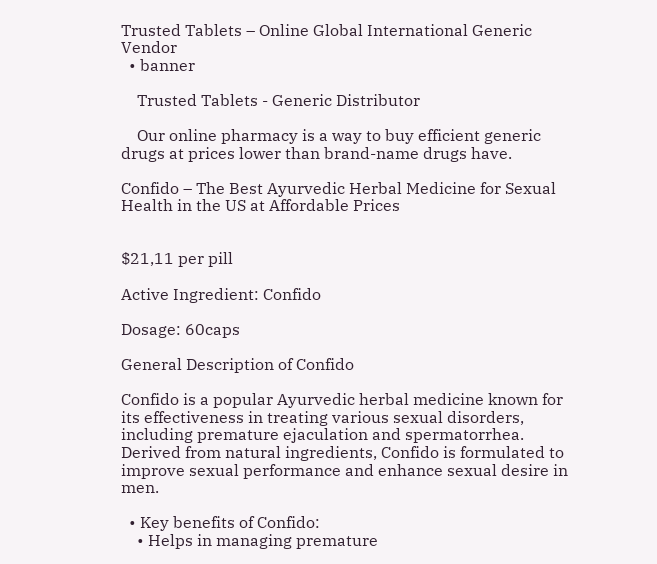Trusted Tablets – Online Global International Generic Vendor
  • banner

    Trusted Tablets - Generic Distributor

    Our online pharmacy is a way to buy efficient generic drugs at prices lower than brand-name drugs have.

Confido – The Best Ayurvedic Herbal Medicine for Sexual Health in the US at Affordable Prices


$21,11 per pill

Active Ingredient: Confido

Dosage: 60caps

General Description of Confido

Confido is a popular Ayurvedic herbal medicine known for its effectiveness in treating various sexual disorders, including premature ejaculation and spermatorrhea. Derived from natural ingredients, Confido is formulated to improve sexual performance and enhance sexual desire in men.

  • Key benefits of Confido:
    • Helps in managing premature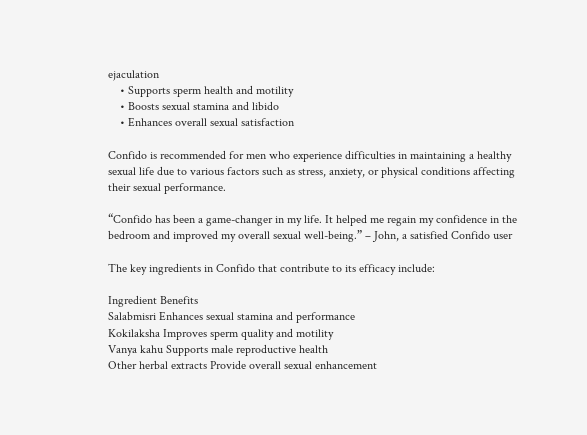ejaculation
    • Supports sperm health and motility
    • Boosts sexual stamina and libido
    • Enhances overall sexual satisfaction

Confido is recommended for men who experience difficulties in maintaining a healthy sexual life due to various factors such as stress, anxiety, or physical conditions affecting their sexual performance.

“Confido has been a game-changer in my life. It helped me regain my confidence in the bedroom and improved my overall sexual well-being.” – John, a satisfied Confido user

The key ingredients in Confido that contribute to its efficacy include:

Ingredient Benefits
Salabmisri Enhances sexual stamina and performance
Kokilaksha Improves sperm quality and motility
Vanya kahu Supports male reproductive health
Other herbal extracts Provide overall sexual enhancement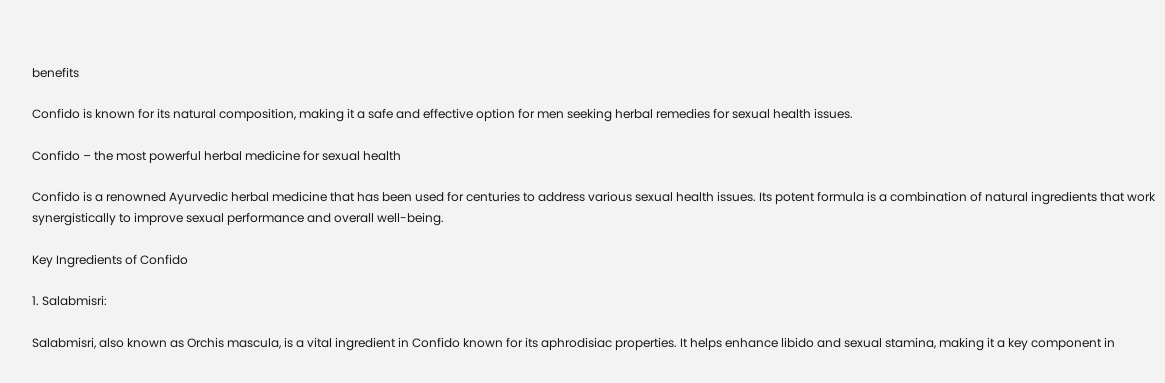benefits

Confido is known for its natural composition, making it a safe and effective option for men seeking herbal remedies for sexual health issues.

Confido – the most powerful herbal medicine for sexual health

Confido is a renowned Ayurvedic herbal medicine that has been used for centuries to address various sexual health issues. Its potent formula is a combination of natural ingredients that work synergistically to improve sexual performance and overall well-being.

Key Ingredients of Confido

1. Salabmisri:

Salabmisri, also known as Orchis mascula, is a vital ingredient in Confido known for its aphrodisiac properties. It helps enhance libido and sexual stamina, making it a key component in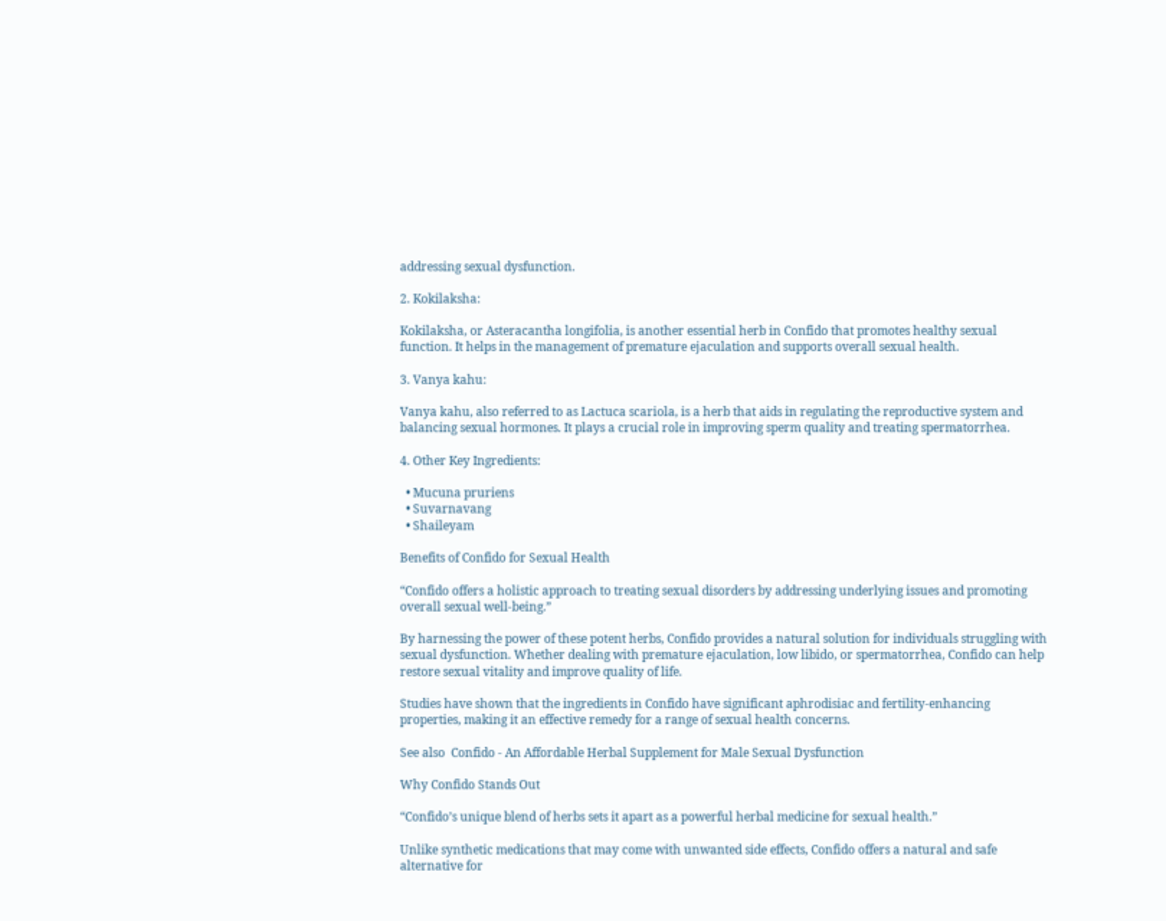addressing sexual dysfunction.

2. Kokilaksha:

Kokilaksha, or Asteracantha longifolia, is another essential herb in Confido that promotes healthy sexual function. It helps in the management of premature ejaculation and supports overall sexual health.

3. Vanya kahu:

Vanya kahu, also referred to as Lactuca scariola, is a herb that aids in regulating the reproductive system and balancing sexual hormones. It plays a crucial role in improving sperm quality and treating spermatorrhea.

4. Other Key Ingredients:

  • Mucuna pruriens
  • Suvarnavang
  • Shaileyam

Benefits of Confido for Sexual Health

“Confido offers a holistic approach to treating sexual disorders by addressing underlying issues and promoting overall sexual well-being.”

By harnessing the power of these potent herbs, Confido provides a natural solution for individuals struggling with sexual dysfunction. Whether dealing with premature ejaculation, low libido, or spermatorrhea, Confido can help restore sexual vitality and improve quality of life.

Studies have shown that the ingredients in Confido have significant aphrodisiac and fertility-enhancing properties, making it an effective remedy for a range of sexual health concerns.

See also  Confido - An Affordable Herbal Supplement for Male Sexual Dysfunction

Why Confido Stands Out

“Confido’s unique blend of herbs sets it apart as a powerful herbal medicine for sexual health.”

Unlike synthetic medications that may come with unwanted side effects, Confido offers a natural and safe alternative for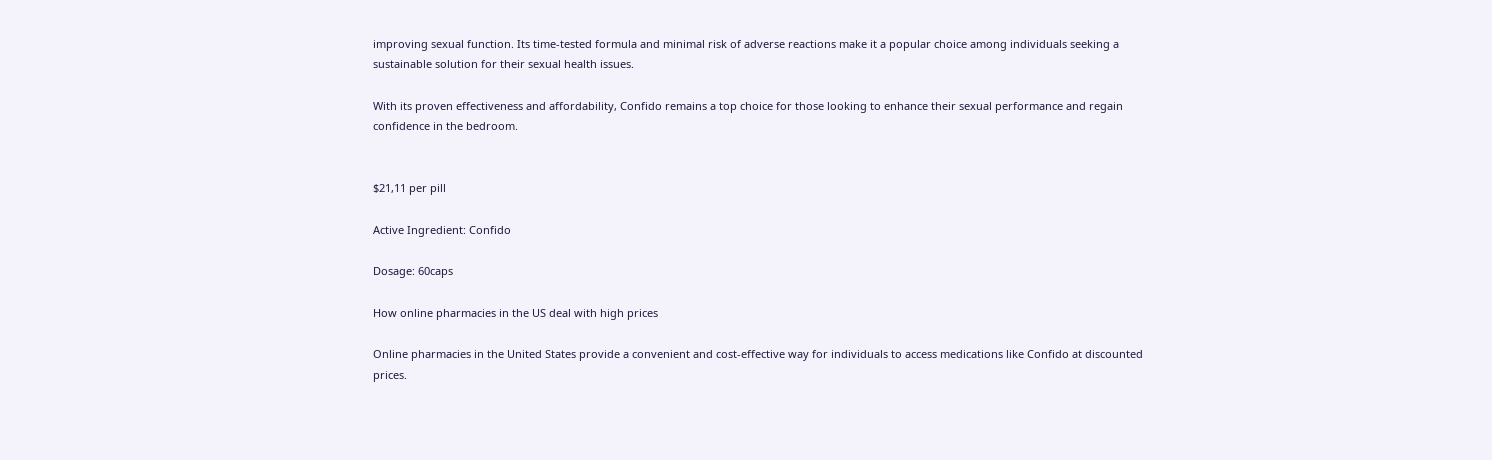improving sexual function. Its time-tested formula and minimal risk of adverse reactions make it a popular choice among individuals seeking a sustainable solution for their sexual health issues.

With its proven effectiveness and affordability, Confido remains a top choice for those looking to enhance their sexual performance and regain confidence in the bedroom.


$21,11 per pill

Active Ingredient: Confido

Dosage: 60caps

How online pharmacies in the US deal with high prices

Online pharmacies in the United States provide a convenient and cost-effective way for individuals to access medications like Confido at discounted prices.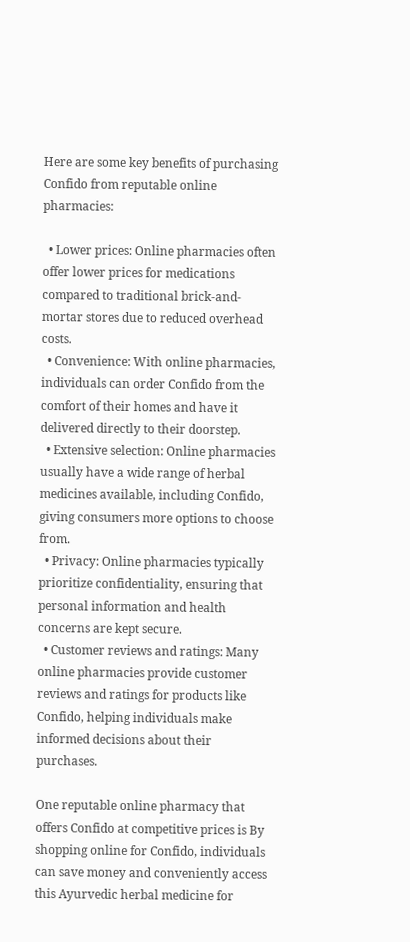Here are some key benefits of purchasing Confido from reputable online pharmacies:

  • Lower prices: Online pharmacies often offer lower prices for medications compared to traditional brick-and-mortar stores due to reduced overhead costs.
  • Convenience: With online pharmacies, individuals can order Confido from the comfort of their homes and have it delivered directly to their doorstep.
  • Extensive selection: Online pharmacies usually have a wide range of herbal medicines available, including Confido, giving consumers more options to choose from.
  • Privacy: Online pharmacies typically prioritize confidentiality, ensuring that personal information and health concerns are kept secure.
  • Customer reviews and ratings: Many online pharmacies provide customer reviews and ratings for products like Confido, helping individuals make informed decisions about their purchases.

One reputable online pharmacy that offers Confido at competitive prices is By shopping online for Confido, individuals can save money and conveniently access this Ayurvedic herbal medicine for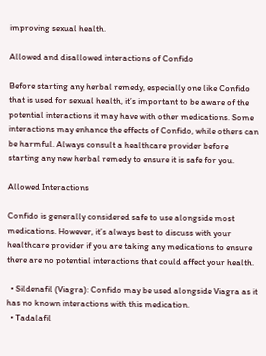improving sexual health.

Allowed and disallowed interactions of Confido

Before starting any herbal remedy, especially one like Confido that is used for sexual health, it’s important to be aware of the potential interactions it may have with other medications. Some interactions may enhance the effects of Confido, while others can be harmful. Always consult a healthcare provider before starting any new herbal remedy to ensure it is safe for you.

Allowed Interactions

Confido is generally considered safe to use alongside most medications. However, it’s always best to discuss with your healthcare provider if you are taking any medications to ensure there are no potential interactions that could affect your health.

  • Sildenafil (Viagra): Confido may be used alongside Viagra as it has no known interactions with this medication.
  • Tadalafil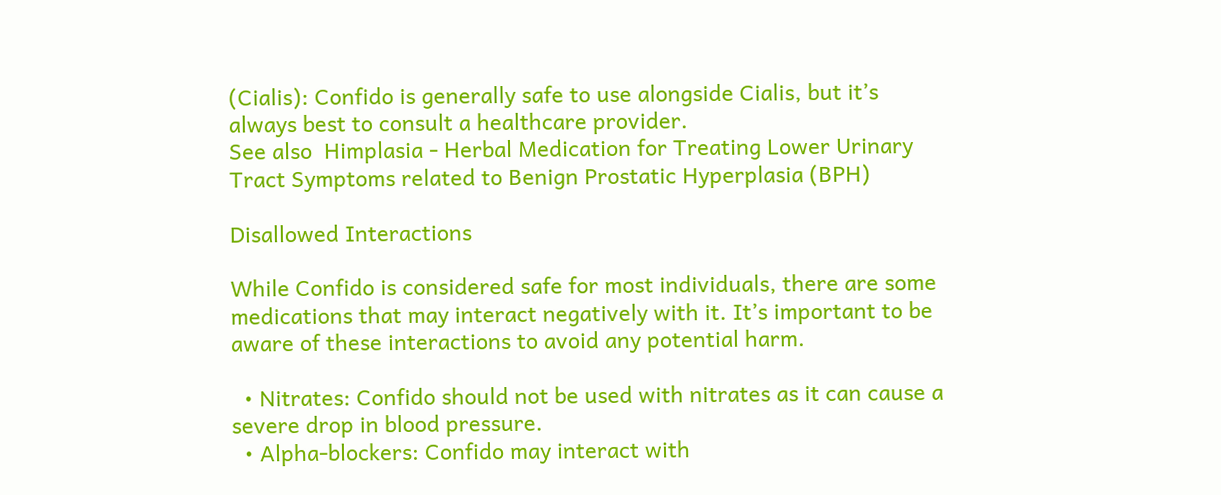(Cialis): Confido is generally safe to use alongside Cialis, but it’s always best to consult a healthcare provider.
See also  Himplasia - Herbal Medication for Treating Lower Urinary Tract Symptoms related to Benign Prostatic Hyperplasia (BPH)

Disallowed Interactions

While Confido is considered safe for most individuals, there are some medications that may interact negatively with it. It’s important to be aware of these interactions to avoid any potential harm.

  • Nitrates: Confido should not be used with nitrates as it can cause a severe drop in blood pressure.
  • Alpha-blockers: Confido may interact with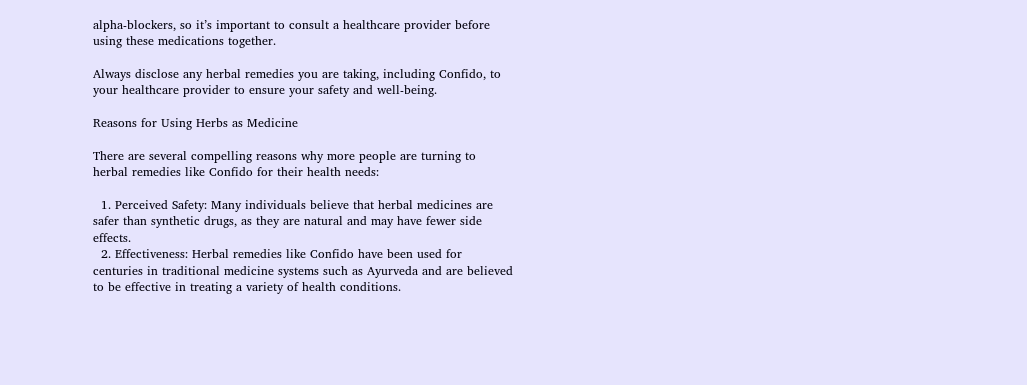alpha-blockers, so it’s important to consult a healthcare provider before using these medications together.

Always disclose any herbal remedies you are taking, including Confido, to your healthcare provider to ensure your safety and well-being.

Reasons for Using Herbs as Medicine

There are several compelling reasons why more people are turning to herbal remedies like Confido for their health needs:

  1. Perceived Safety: Many individuals believe that herbal medicines are safer than synthetic drugs, as they are natural and may have fewer side effects.
  2. Effectiveness: Herbal remedies like Confido have been used for centuries in traditional medicine systems such as Ayurveda and are believed to be effective in treating a variety of health conditions.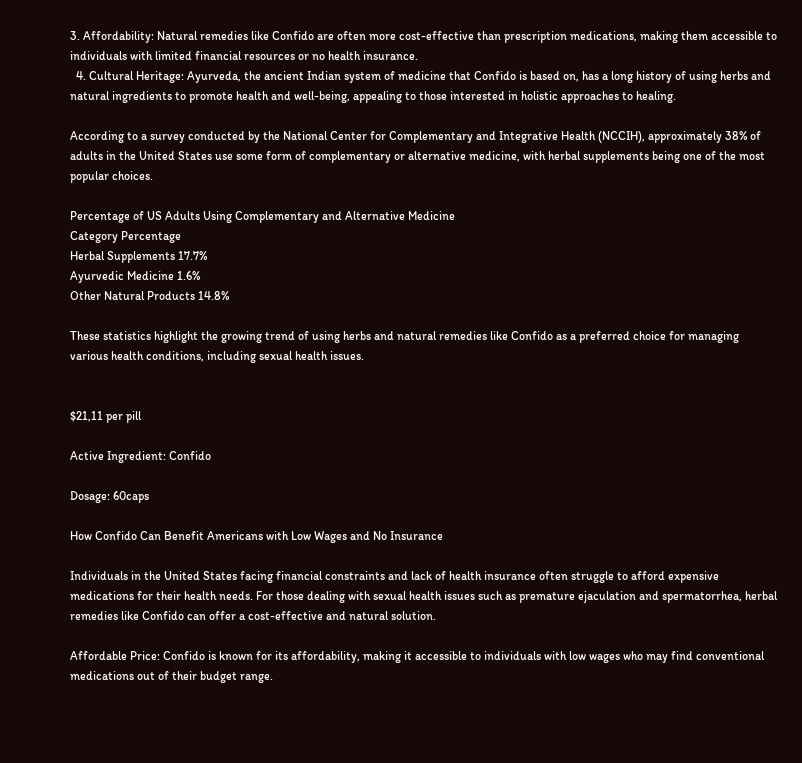3. Affordability: Natural remedies like Confido are often more cost-effective than prescription medications, making them accessible to individuals with limited financial resources or no health insurance.
  4. Cultural Heritage: Ayurveda, the ancient Indian system of medicine that Confido is based on, has a long history of using herbs and natural ingredients to promote health and well-being, appealing to those interested in holistic approaches to healing.

According to a survey conducted by the National Center for Complementary and Integrative Health (NCCIH), approximately 38% of adults in the United States use some form of complementary or alternative medicine, with herbal supplements being one of the most popular choices.

Percentage of US Adults Using Complementary and Alternative Medicine
Category Percentage
Herbal Supplements 17.7%
Ayurvedic Medicine 1.6%
Other Natural Products 14.8%

These statistics highlight the growing trend of using herbs and natural remedies like Confido as a preferred choice for managing various health conditions, including sexual health issues.


$21,11 per pill

Active Ingredient: Confido

Dosage: 60caps

How Confido Can Benefit Americans with Low Wages and No Insurance

Individuals in the United States facing financial constraints and lack of health insurance often struggle to afford expensive medications for their health needs. For those dealing with sexual health issues such as premature ejaculation and spermatorrhea, herbal remedies like Confido can offer a cost-effective and natural solution.

Affordable Price: Confido is known for its affordability, making it accessible to individuals with low wages who may find conventional medications out of their budget range.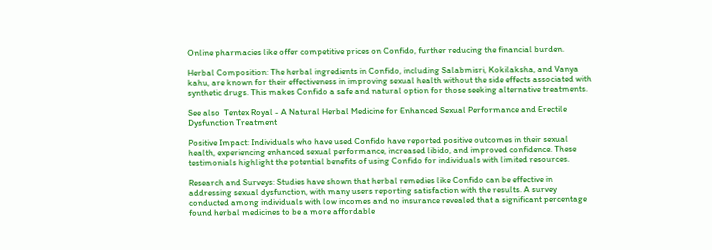Online pharmacies like offer competitive prices on Confido, further reducing the financial burden.

Herbal Composition: The herbal ingredients in Confido, including Salabmisri, Kokilaksha, and Vanya kahu, are known for their effectiveness in improving sexual health without the side effects associated with synthetic drugs. This makes Confido a safe and natural option for those seeking alternative treatments.

See also  Tentex Royal - A Natural Herbal Medicine for Enhanced Sexual Performance and Erectile Dysfunction Treatment

Positive Impact: Individuals who have used Confido have reported positive outcomes in their sexual health, experiencing enhanced sexual performance, increased libido, and improved confidence. These testimonials highlight the potential benefits of using Confido for individuals with limited resources.

Research and Surveys: Studies have shown that herbal remedies like Confido can be effective in addressing sexual dysfunction, with many users reporting satisfaction with the results. A survey conducted among individuals with low incomes and no insurance revealed that a significant percentage found herbal medicines to be a more affordable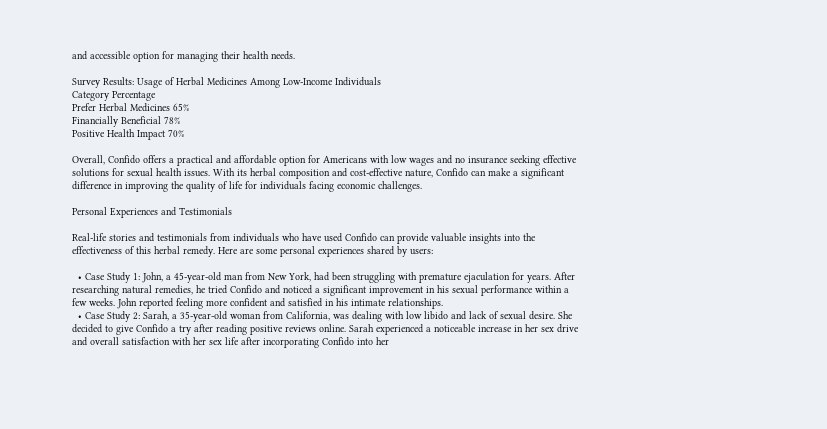and accessible option for managing their health needs.

Survey Results: Usage of Herbal Medicines Among Low-Income Individuals
Category Percentage
Prefer Herbal Medicines 65%
Financially Beneficial 78%
Positive Health Impact 70%

Overall, Confido offers a practical and affordable option for Americans with low wages and no insurance seeking effective solutions for sexual health issues. With its herbal composition and cost-effective nature, Confido can make a significant difference in improving the quality of life for individuals facing economic challenges.

Personal Experiences and Testimonials

Real-life stories and testimonials from individuals who have used Confido can provide valuable insights into the effectiveness of this herbal remedy. Here are some personal experiences shared by users:

  • Case Study 1: John, a 45-year-old man from New York, had been struggling with premature ejaculation for years. After researching natural remedies, he tried Confido and noticed a significant improvement in his sexual performance within a few weeks. John reported feeling more confident and satisfied in his intimate relationships.
  • Case Study 2: Sarah, a 35-year-old woman from California, was dealing with low libido and lack of sexual desire. She decided to give Confido a try after reading positive reviews online. Sarah experienced a noticeable increase in her sex drive and overall satisfaction with her sex life after incorporating Confido into her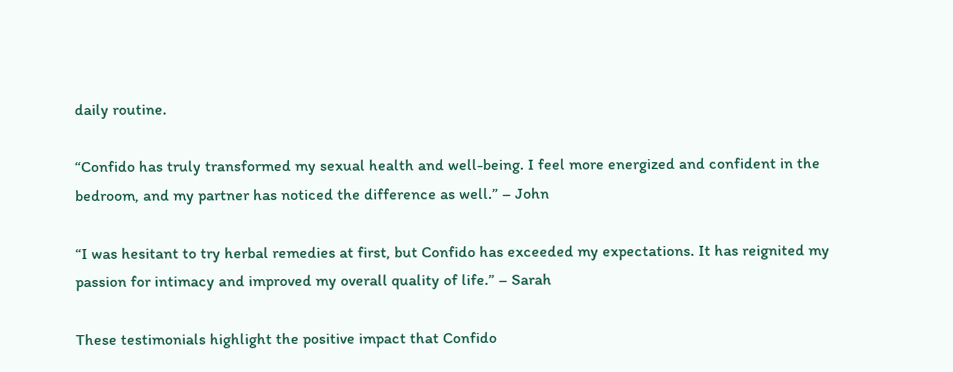daily routine.

“Confido has truly transformed my sexual health and well-being. I feel more energized and confident in the bedroom, and my partner has noticed the difference as well.” – John

“I was hesitant to try herbal remedies at first, but Confido has exceeded my expectations. It has reignited my passion for intimacy and improved my overall quality of life.” – Sarah

These testimonials highlight the positive impact that Confido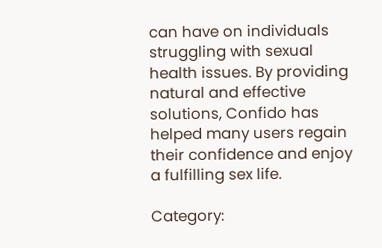can have on individuals struggling with sexual health issues. By providing natural and effective solutions, Confido has helped many users regain their confidence and enjoy a fulfilling sex life.

Category: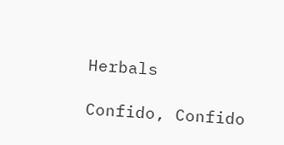Herbals

Confido, Confido